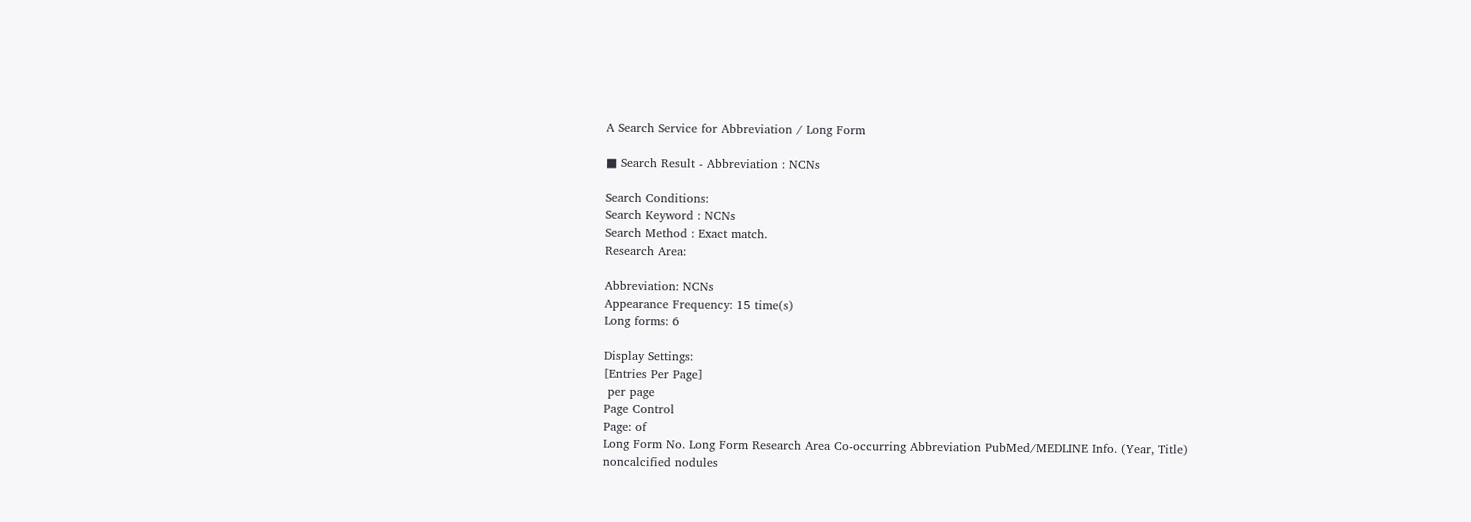A Search Service for Abbreviation / Long Form

■ Search Result - Abbreviation : NCNs

Search Conditions:
Search Keyword : NCNs
Search Method : Exact match.
Research Area:

Abbreviation: NCNs
Appearance Frequency: 15 time(s)
Long forms: 6

Display Settings:
[Entries Per Page]
 per page
Page Control
Page: of
Long Form No. Long Form Research Area Co-occurring Abbreviation PubMed/MEDLINE Info. (Year, Title)
noncalcified nodules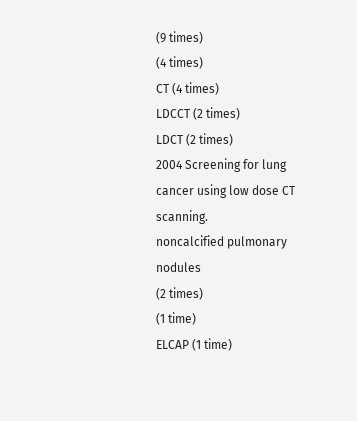(9 times)
(4 times)
CT (4 times)
LDCCT (2 times)
LDCT (2 times)
2004 Screening for lung cancer using low dose CT scanning.
noncalcified pulmonary nodules
(2 times)
(1 time)
ELCAP (1 time)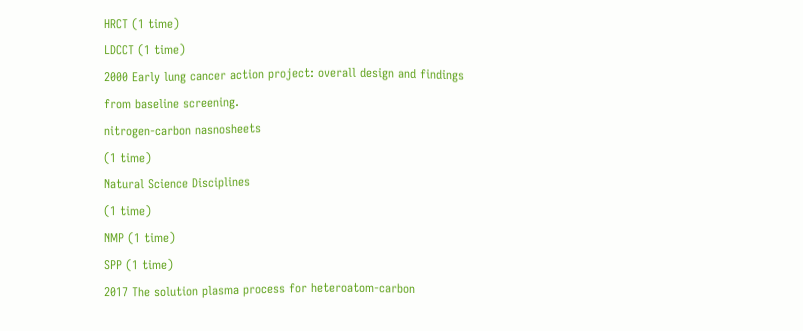HRCT (1 time)
LDCCT (1 time)
2000 Early lung cancer action project: overall design and findings from baseline screening.
nitrogen-carbon nasnosheets
(1 time)
Natural Science Disciplines
(1 time)
NMP (1 time)
SPP (1 time)
2017 The solution plasma process for heteroatom-carbon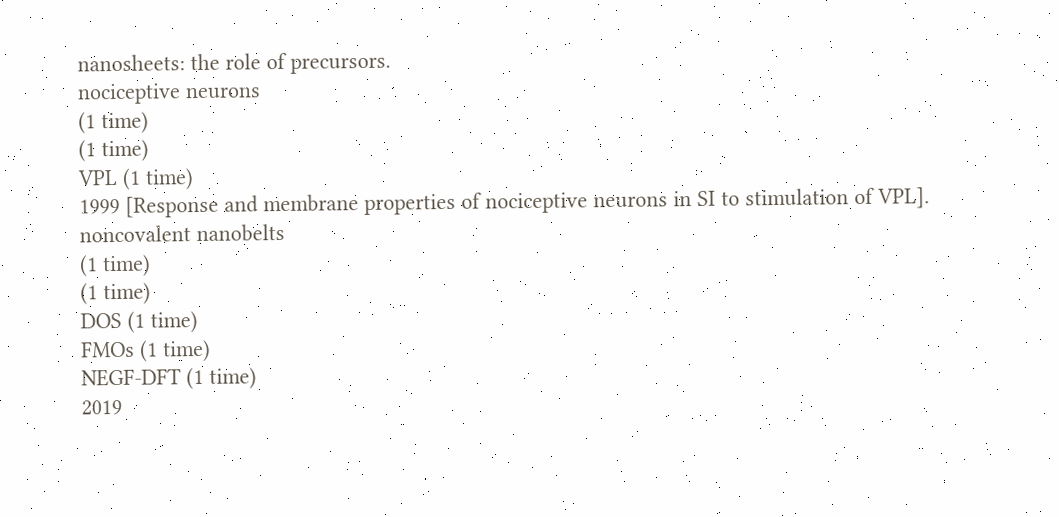nanosheets: the role of precursors.
nociceptive neurons
(1 time)
(1 time)
VPL (1 time)
1999 [Response and membrane properties of nociceptive neurons in SI to stimulation of VPL].
noncovalent nanobelts
(1 time)
(1 time)
DOS (1 time)
FMOs (1 time)
NEGF-DFT (1 time)
2019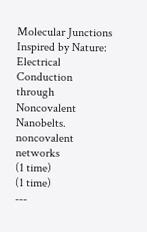Molecular Junctions Inspired by Nature: Electrical Conduction through Noncovalent Nanobelts.
noncovalent networks
(1 time)
(1 time)
---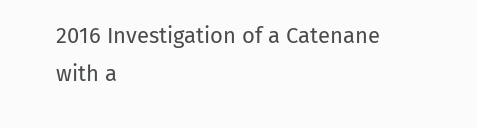2016 Investigation of a Catenane with a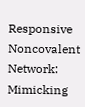Responsive Noncovalent Network: Mimicking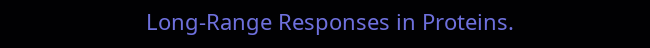Long-Range Responses in Proteins.